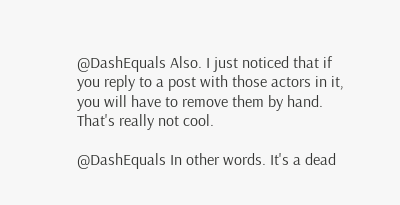@DashEquals Also. I just noticed that if you reply to a post with those actors in it, you will have to remove them by hand. That's really not cool.

@DashEquals In other words. It's a dead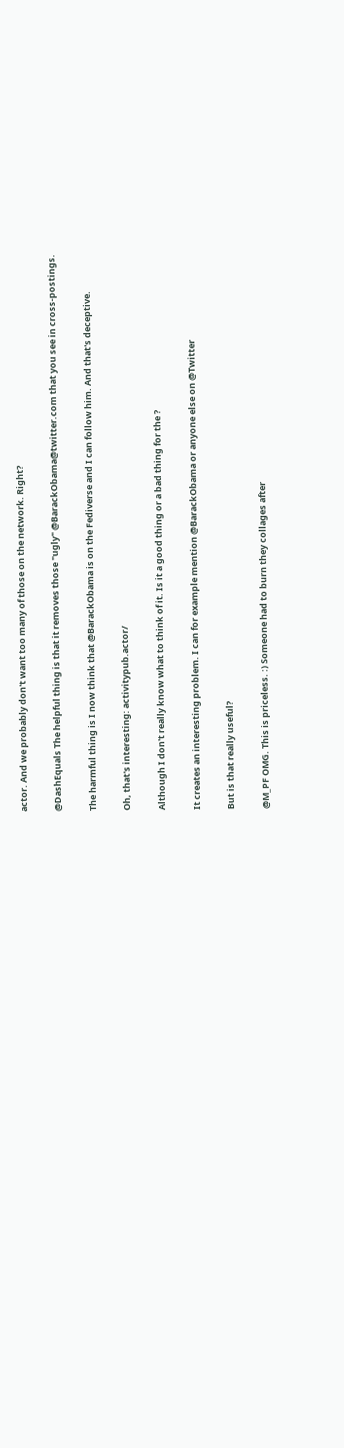actor. And we probably don't want too many of those on the network. Right?

@DashEquals The helpful thing is that it removes those "ugly" @BarackObama@twitter.com that you see in cross-postings.

The harmful thing is I now think that @BarackObama is on the Fediverse and I can follow him. And that's deceptive.

Oh, that's interesting: activitypub.actor/

Although I don't really know what to think of it. Is it a good thing or a bad thing for the ?

It creates an interesting problem. I can for example mention @BarackObama or anyone else on @Twitter

But is that really useful?

@M_PF OMG. This is priceless. :) Someone had to burn they collages after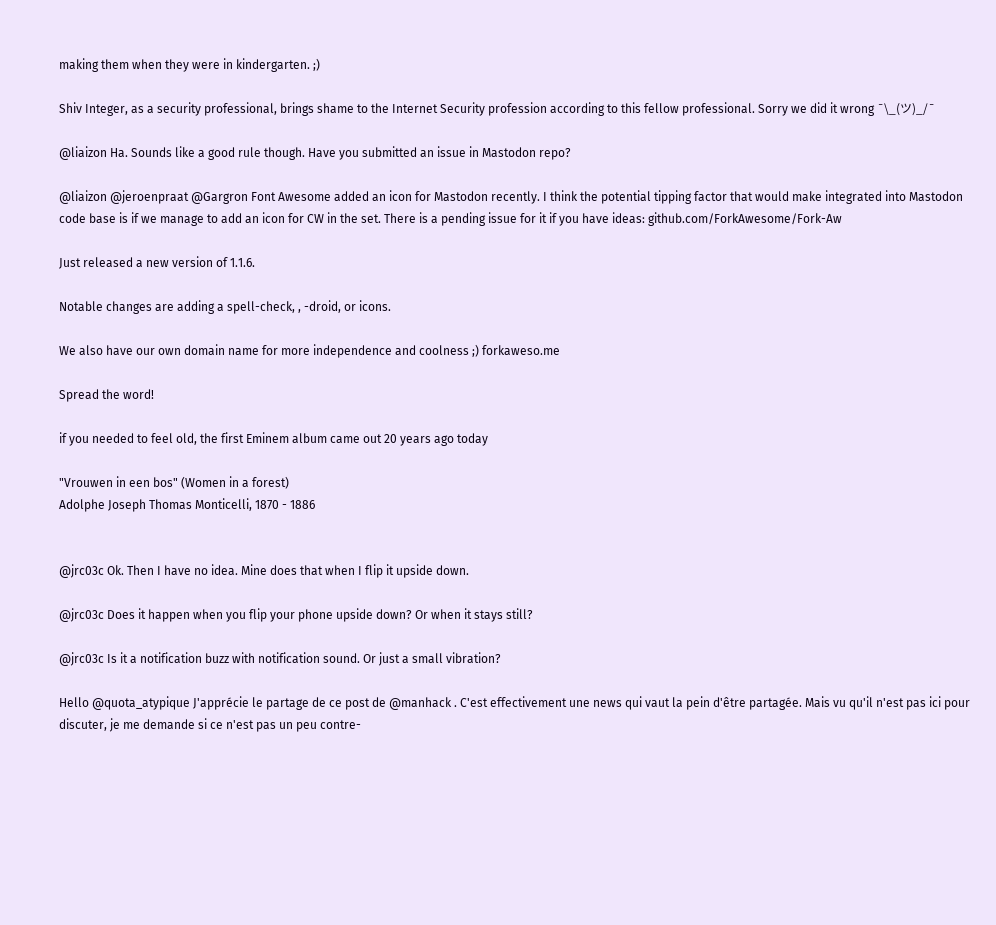making them when they were in kindergarten. ;)

Shiv Integer, as a security professional, brings shame to the Internet Security profession according to this fellow professional. Sorry we did it wrong ¯\_(ツ)_/¯

@liaizon Ha. Sounds like a good rule though. Have you submitted an issue in Mastodon repo?

@liaizon @jeroenpraat @Gargron Font Awesome added an icon for Mastodon recently. I think the potential tipping factor that would make integrated into Mastodon code base is if we manage to add an icon for CW in the set. There is a pending issue for it if you have ideas: github.com/ForkAwesome/Fork-Aw

Just released a new version of 1.1.6.

Notable changes are adding a spell-check, , -droid, or icons.

We also have our own domain name for more independence and coolness ;) forkaweso.me

Spread the word!

if you needed to feel old, the first Eminem album came out 20 years ago today

"Vrouwen in een bos" (Women in a forest)
Adolphe Joseph Thomas Monticelli, 1870 - 1886


@jrc03c Ok. Then I have no idea. Mine does that when I flip it upside down.

@jrc03c Does it happen when you flip your phone upside down? Or when it stays still?

@jrc03c Is it a notification buzz with notification sound. Or just a small vibration?

Hello @quota_atypique J'apprécie le partage de ce post de @manhack . C'est effectivement une news qui vaut la pein d'être partagée. Mais vu qu'il n'est pas ici pour discuter, je me demande si ce n'est pas un peu contre-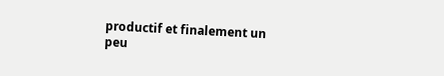productif et finalement un peu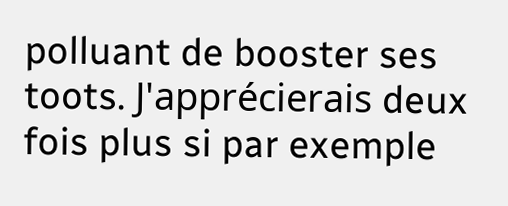polluant de booster ses toots. J'apprécierais deux fois plus si par exemple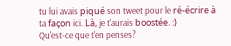tu lui avais piqué son tweet pour le ré-écrire à ta façon ici. Là, je t'aurais boostée. :)
Qu'est-ce que t'en penses?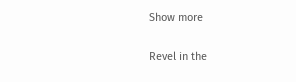Show more

Revel in the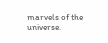marvels of the universe.